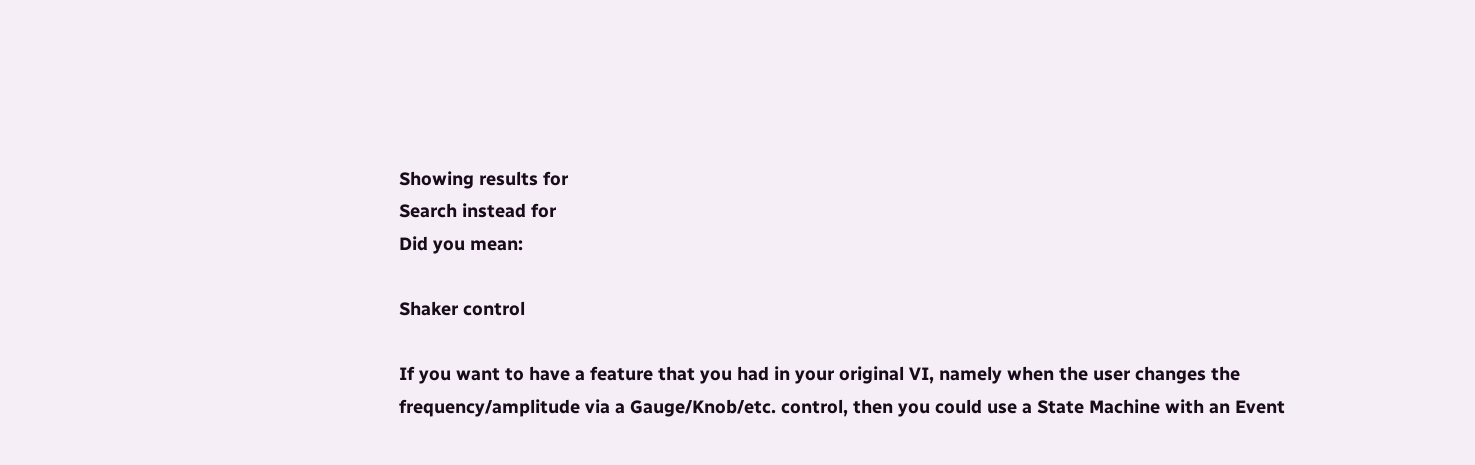Showing results for
Search instead for
Did you mean:

Shaker control

If you want to have a feature that you had in your original VI, namely when the user changes the frequency/amplitude via a Gauge/Knob/etc. control, then you could use a State Machine with an Event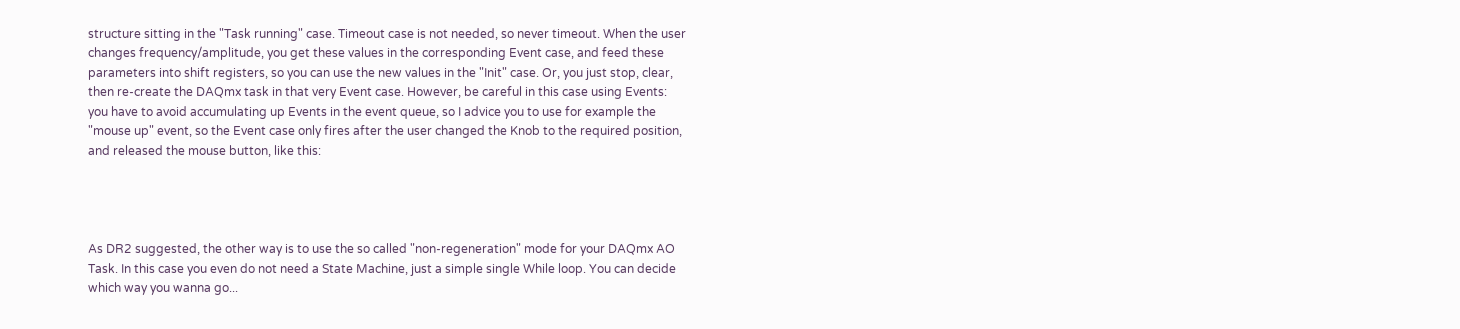structure sitting in the "Task running" case. Timeout case is not needed, so never timeout. When the user changes frequency/amplitude, you get these values in the corresponding Event case, and feed these parameters into shift registers, so you can use the new values in the "Init" case. Or, you just stop, clear, then re-create the DAQmx task in that very Event case. However, be careful in this case using Events: you have to avoid accumulating up Events in the event queue, so I advice you to use for example the "mouse up" event, so the Event case only fires after the user changed the Knob to the required position, and released the mouse button, like this:




As DR2 suggested, the other way is to use the so called "non-regeneration" mode for your DAQmx AO Task. In this case you even do not need a State Machine, just a simple single While loop. You can decide which way you wanna go...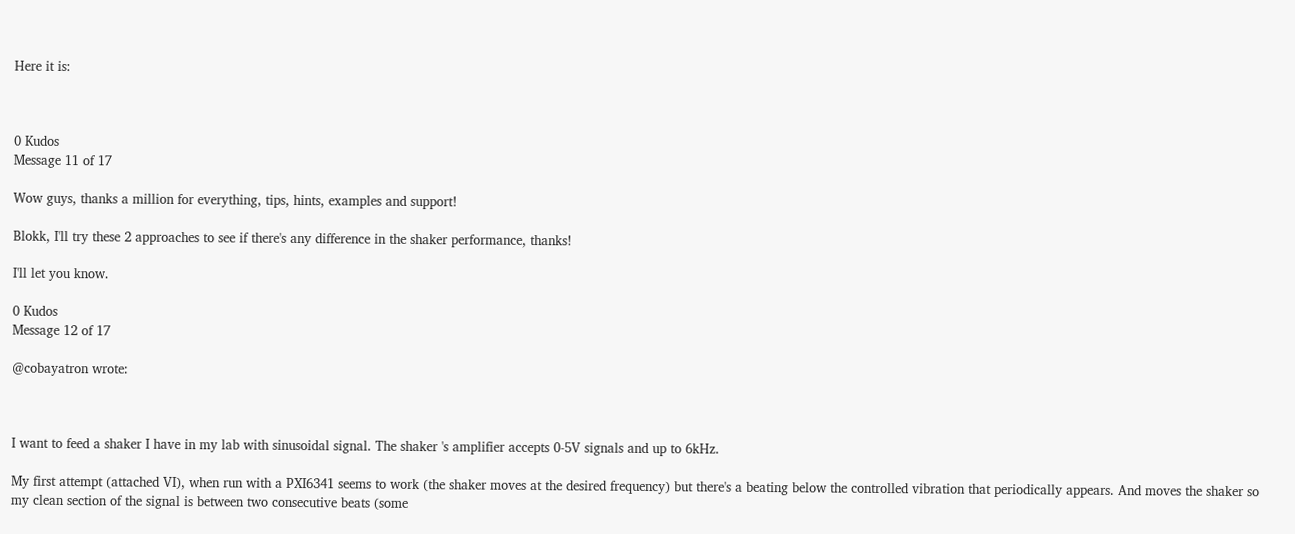Here it is:



0 Kudos
Message 11 of 17

Wow guys, thanks a million for everything, tips, hints, examples and support!

Blokk, I'll try these 2 approaches to see if there's any difference in the shaker performance, thanks!

I'll let you know.

0 Kudos
Message 12 of 17

@cobayatron wrote:



I want to feed a shaker I have in my lab with sinusoidal signal. The shaker 's amplifier accepts 0-5V signals and up to 6kHz.

My first attempt (attached VI), when run with a PXI6341 seems to work (the shaker moves at the desired frequency) but there's a beating below the controlled vibration that periodically appears. And moves the shaker so my clean section of the signal is between two consecutive beats (some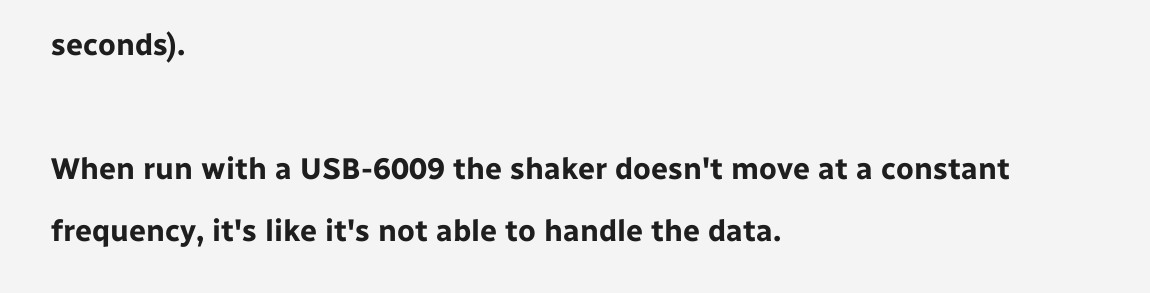seconds).

When run with a USB-6009 the shaker doesn't move at a constant frequency, it's like it's not able to handle the data.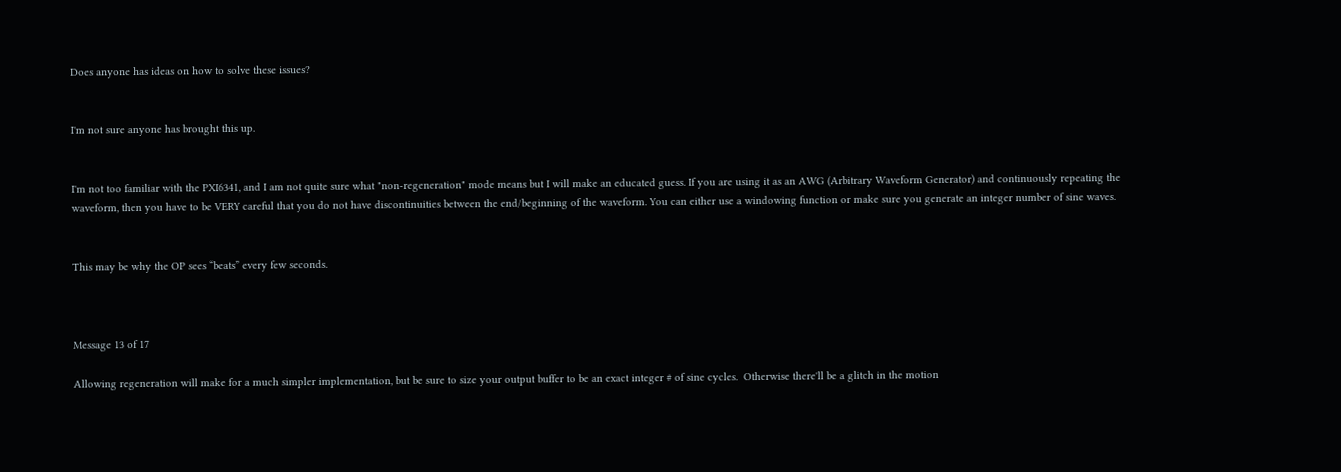Does anyone has ideas on how to solve these issues?


I'm not sure anyone has brought this up.


I'm not too familiar with the PXI6341, and I am not quite sure what "non-regeneration" mode means but I will make an educated guess. If you are using it as an AWG (Arbitrary Waveform Generator) and continuously repeating the waveform, then you have to be VERY careful that you do not have discontinuities between the end/beginning of the waveform. You can either use a windowing function or make sure you generate an integer number of sine waves.


This may be why the OP sees “beats” every few seconds.



Message 13 of 17

Allowing regeneration will make for a much simpler implementation, but be sure to size your output buffer to be an exact integer # of sine cycles.  Otherwise there'll be a glitch in the motion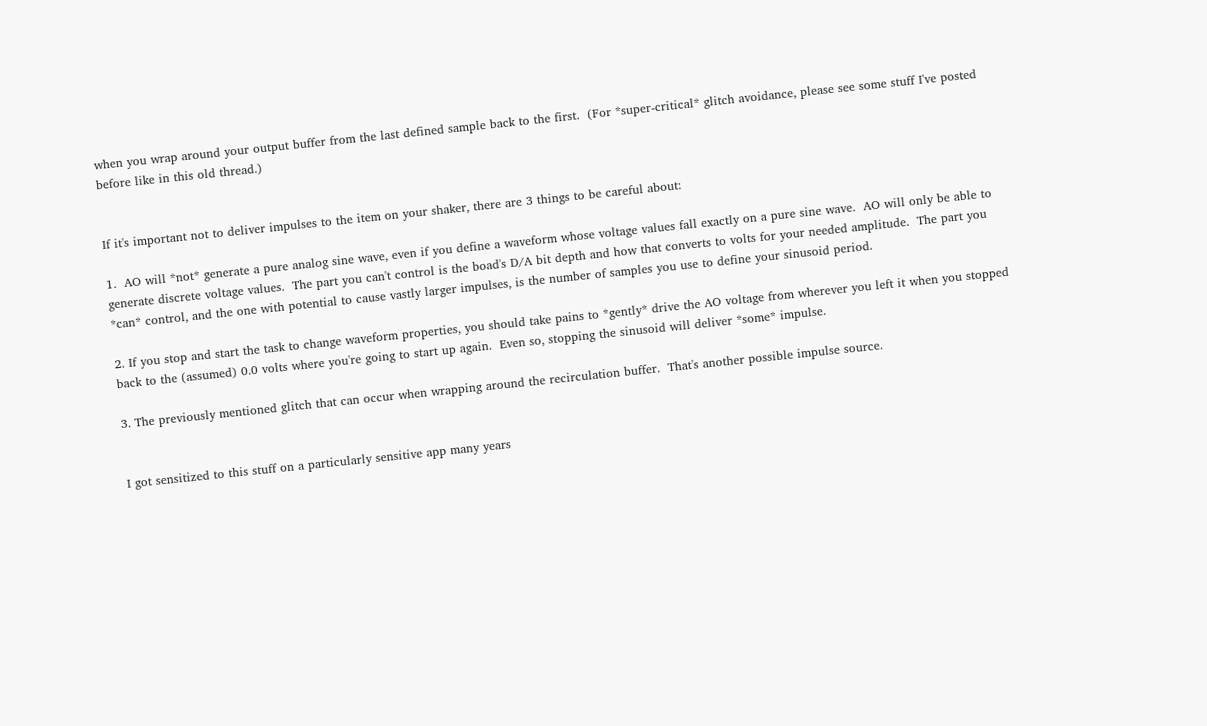when you wrap around your output buffer from the last defined sample back to the first.  (For *super-critical* glitch avoidance, please see some stuff I've posted before like in this old thread.)


If it's important not to deliver impulses to the item on your shaker, there are 3 things to be careful about:

1.  AO will *not* generate a pure analog sine wave, even if you define a waveform whose voltage values fall exactly on a pure sine wave.  AO will only be able to generate discrete voltage values.  The part you can't control is the boad's D/A bit depth and how that converts to volts for your needed amplitude.  The part you *can* control, and the one with potential to cause vastly larger impulses, is the number of samples you use to define your sinusoid period.

2. If you stop and start the task to change waveform properties, you should take pains to *gently* drive the AO voltage from wherever you left it when you stopped back to the (assumed) 0.0 volts where you're going to start up again.  Even so, stopping the sinusoid will deliver *some* impulse.

3. The previously mentioned glitch that can occur when wrapping around the recirculation buffer.  That's another possible impulse source.


I got sensitized to this stuff on a particularly sensitive app many years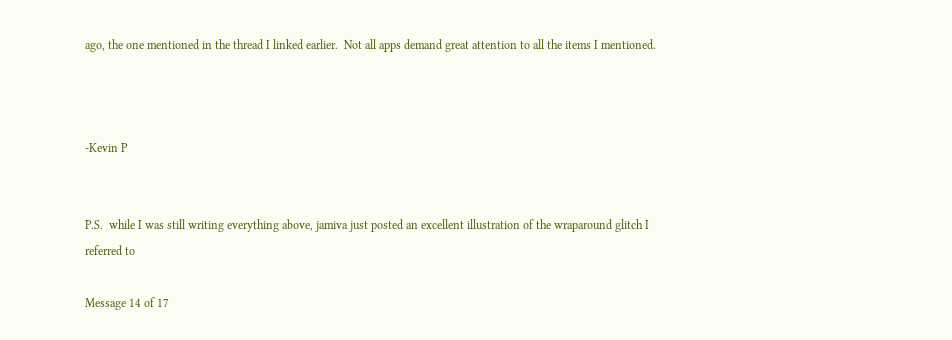ago, the one mentioned in the thread I linked earlier.  Not all apps demand great attention to all the items I mentioned.



-Kevin P


P.S.  while I was still writing everything above, jamiva just posted an excellent illustration of the wraparound glitch I referred to

Message 14 of 17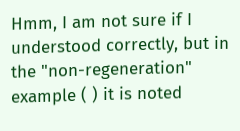Hmm, I am not sure if I understood correctly, but in the "non-regeneration" example ( ) it is noted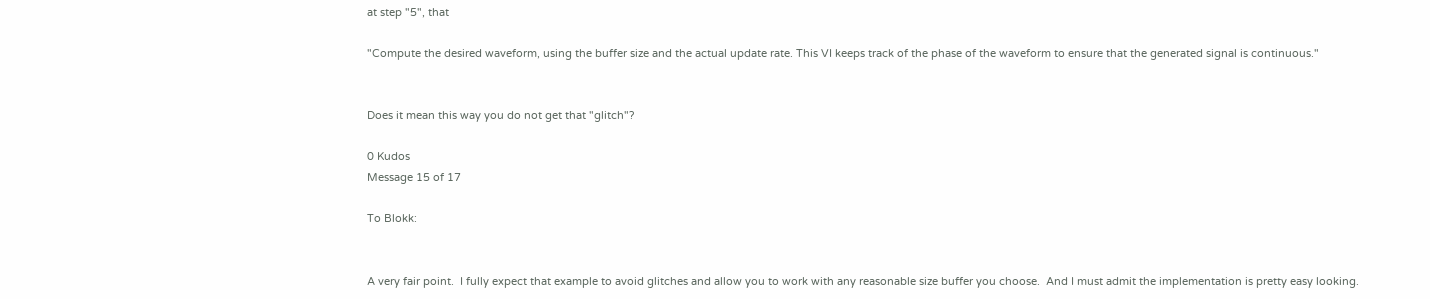at step "5", that

"Compute the desired waveform, using the buffer size and the actual update rate. This VI keeps track of the phase of the waveform to ensure that the generated signal is continuous."


Does it mean this way you do not get that "glitch"?

0 Kudos
Message 15 of 17

To Blokk:


A very fair point.  I fully expect that example to avoid glitches and allow you to work with any reasonable size buffer you choose.  And I must admit the implementation is pretty easy looking.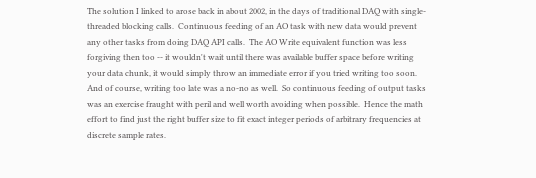The solution I linked to arose back in about 2002, in the days of traditional DAQ with single-threaded blocking calls.  Continuous feeding of an AO task with new data would prevent any other tasks from doing DAQ API calls.  The AO Write equivalent function was less forgiving then too -- it wouldn't wait until there was available buffer space before writing your data chunk, it would simply throw an immediate error if you tried writing too soon.  And of course, writing too late was a no-no as well.  So continuous feeding of output tasks was an exercise fraught with peril and well worth avoiding when possible.  Hence the math effort to find just the right buffer size to fit exact integer periods of arbitrary frequencies at discrete sample rates.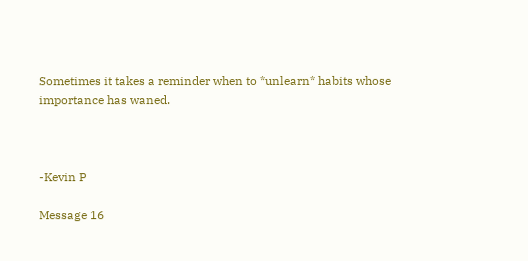Sometimes it takes a reminder when to *unlearn* habits whose importance has waned.



-Kevin P

Message 16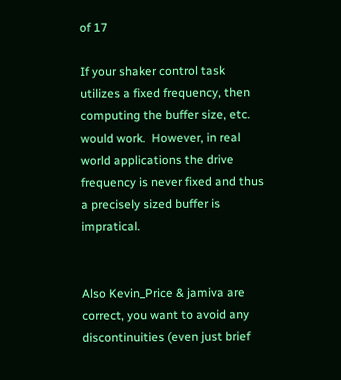of 17

If your shaker control task utilizes a fixed frequency, then computing the buffer size, etc. would work.  However, in real world applications the drive frequency is never fixed and thus a precisely sized buffer is impratical.


Also Kevin_Price & jamiva are correct, you want to avoid any discontinuities (even just brief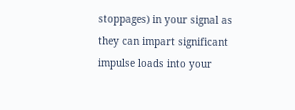stoppages) in your signal as they can impart significant impulse loads into your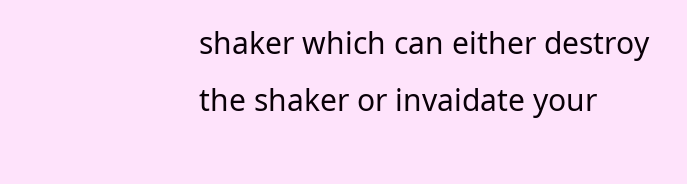shaker which can either destroy the shaker or invaidate your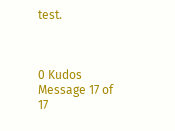test.



0 Kudos
Message 17 of 17